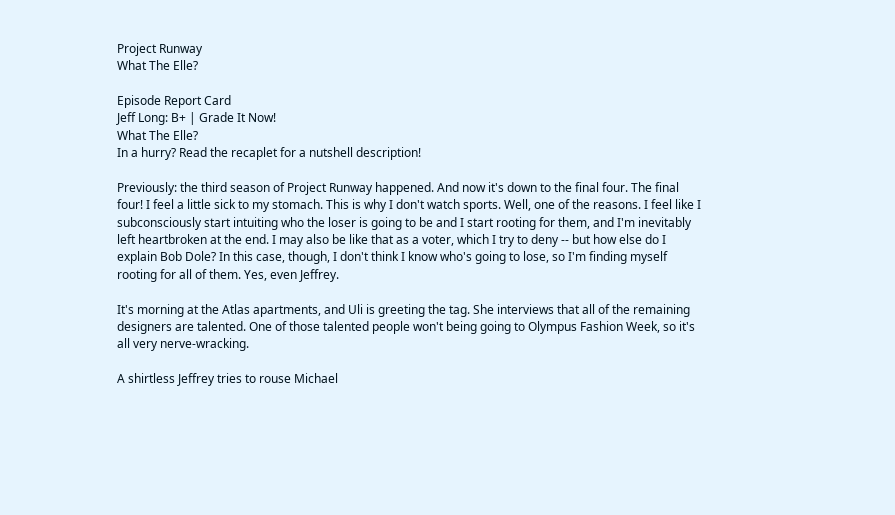Project Runway
What The Elle?

Episode Report Card
Jeff Long: B+ | Grade It Now!
What The Elle?
In a hurry? Read the recaplet for a nutshell description!

Previously: the third season of Project Runway happened. And now it's down to the final four. The final four! I feel a little sick to my stomach. This is why I don't watch sports. Well, one of the reasons. I feel like I subconsciously start intuiting who the loser is going to be and I start rooting for them, and I'm inevitably left heartbroken at the end. I may also be like that as a voter, which I try to deny -- but how else do I explain Bob Dole? In this case, though, I don't think I know who's going to lose, so I'm finding myself rooting for all of them. Yes, even Jeffrey.

It's morning at the Atlas apartments, and Uli is greeting the tag. She interviews that all of the remaining designers are talented. One of those talented people won't being going to Olympus Fashion Week, so it's all very nerve-wracking.

A shirtless Jeffrey tries to rouse Michael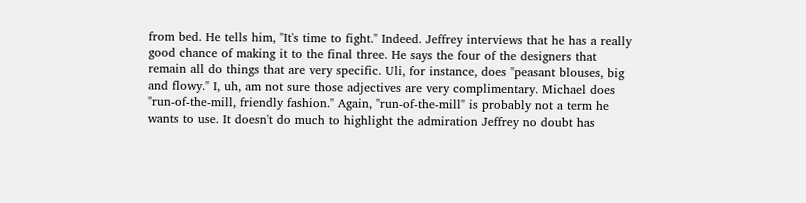from bed. He tells him, "It's time to fight." Indeed. Jeffrey interviews that he has a really good chance of making it to the final three. He says the four of the designers that remain all do things that are very specific. Uli, for instance, does "peasant blouses, big and flowy." I, uh, am not sure those adjectives are very complimentary. Michael does "run-of-the-mill, friendly fashion." Again, "run-of-the-mill" is probably not a term he wants to use. It doesn't do much to highlight the admiration Jeffrey no doubt has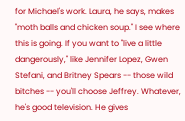for Michael's work. Laura, he says, makes "moth balls and chicken soup." I see where this is going. If you want to "live a little dangerously," like Jennifer Lopez, Gwen Stefani, and Britney Spears -- those wild bitches -- you'll choose Jeffrey. Whatever, he's good television. He gives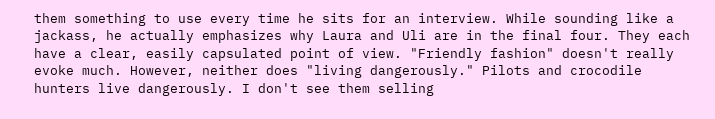them something to use every time he sits for an interview. While sounding like a jackass, he actually emphasizes why Laura and Uli are in the final four. They each have a clear, easily capsulated point of view. "Friendly fashion" doesn't really evoke much. However, neither does "living dangerously." Pilots and crocodile hunters live dangerously. I don't see them selling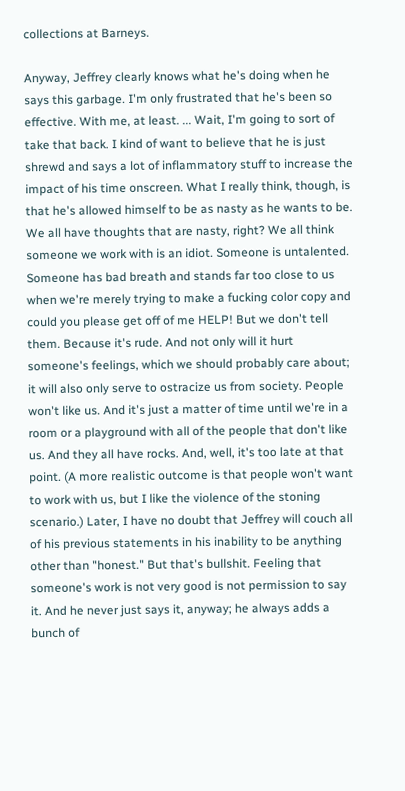collections at Barneys.

Anyway, Jeffrey clearly knows what he's doing when he says this garbage. I'm only frustrated that he's been so effective. With me, at least. ... Wait, I'm going to sort of take that back. I kind of want to believe that he is just shrewd and says a lot of inflammatory stuff to increase the impact of his time onscreen. What I really think, though, is that he's allowed himself to be as nasty as he wants to be. We all have thoughts that are nasty, right? We all think someone we work with is an idiot. Someone is untalented. Someone has bad breath and stands far too close to us when we're merely trying to make a fucking color copy and could you please get off of me HELP! But we don't tell them. Because it's rude. And not only will it hurt someone's feelings, which we should probably care about; it will also only serve to ostracize us from society. People won't like us. And it's just a matter of time until we're in a room or a playground with all of the people that don't like us. And they all have rocks. And, well, it's too late at that point. (A more realistic outcome is that people won't want to work with us, but I like the violence of the stoning scenario.) Later, I have no doubt that Jeffrey will couch all of his previous statements in his inability to be anything other than "honest." But that's bullshit. Feeling that someone's work is not very good is not permission to say it. And he never just says it, anyway; he always adds a bunch of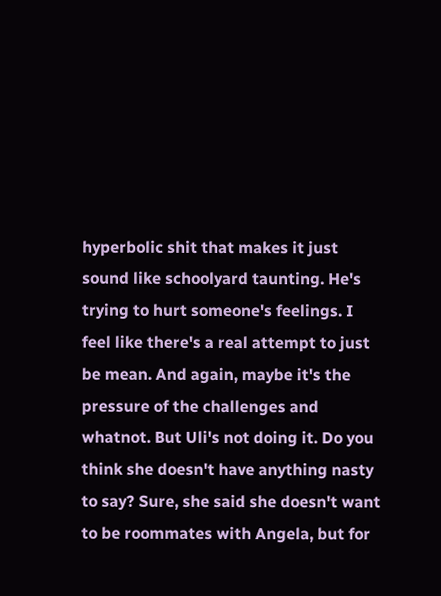hyperbolic shit that makes it just sound like schoolyard taunting. He's trying to hurt someone's feelings. I feel like there's a real attempt to just be mean. And again, maybe it's the pressure of the challenges and whatnot. But Uli's not doing it. Do you think she doesn't have anything nasty to say? Sure, she said she doesn't want to be roommates with Angela, but for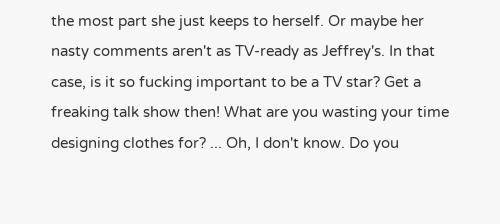the most part she just keeps to herself. Or maybe her nasty comments aren't as TV-ready as Jeffrey's. In that case, is it so fucking important to be a TV star? Get a freaking talk show then! What are you wasting your time designing clothes for? ... Oh, I don't know. Do you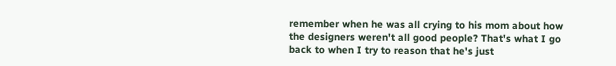remember when he was all crying to his mom about how the designers weren't all good people? That's what I go back to when I try to reason that he's just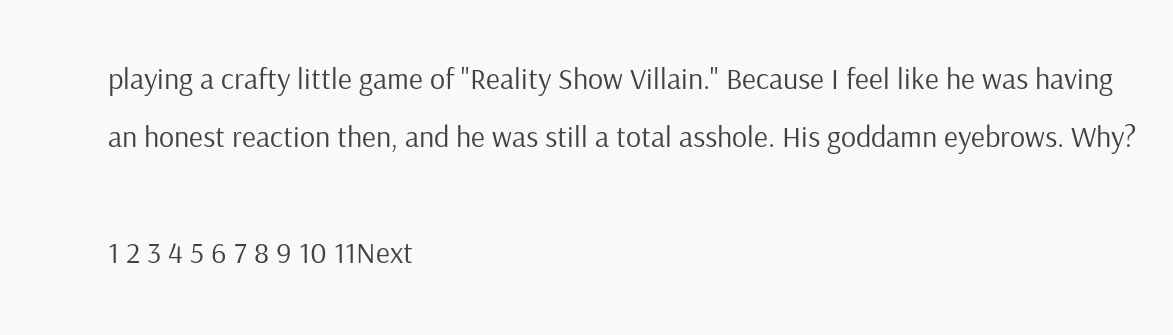playing a crafty little game of "Reality Show Villain." Because I feel like he was having an honest reaction then, and he was still a total asshole. His goddamn eyebrows. Why?

1 2 3 4 5 6 7 8 9 10 11Next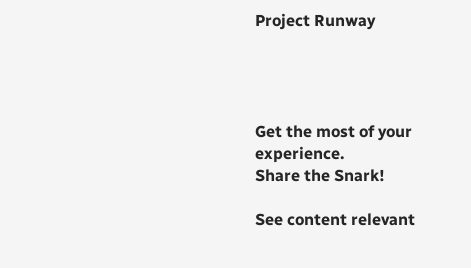Project Runway




Get the most of your experience.
Share the Snark!

See content relevant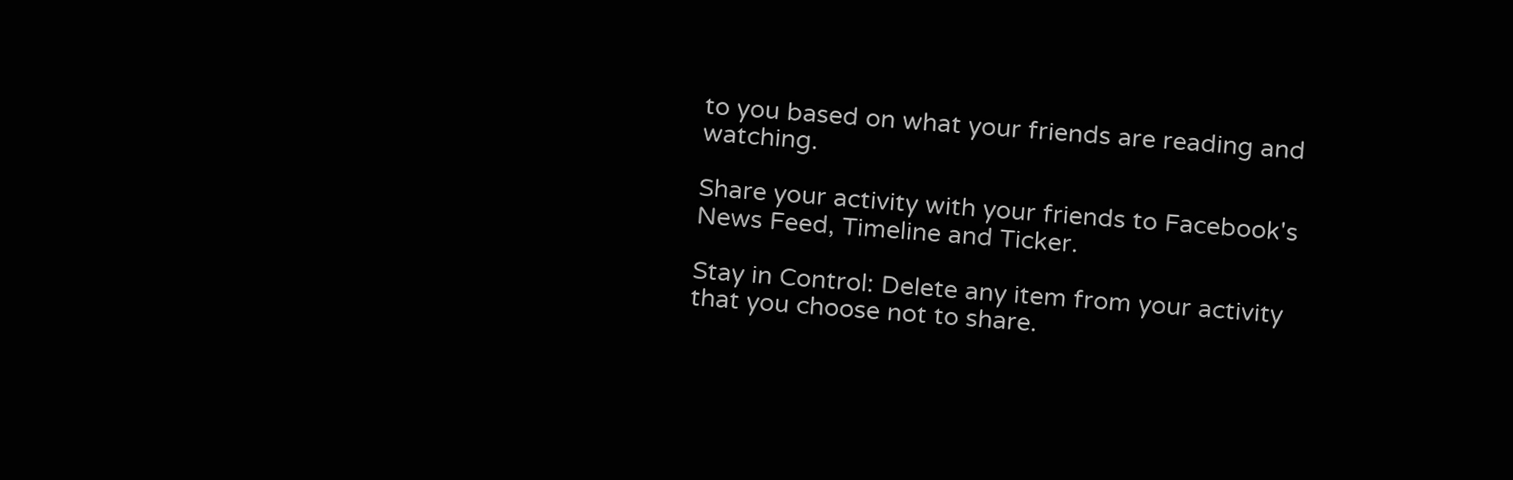to you based on what your friends are reading and watching.

Share your activity with your friends to Facebook's News Feed, Timeline and Ticker.

Stay in Control: Delete any item from your activity that you choose not to share.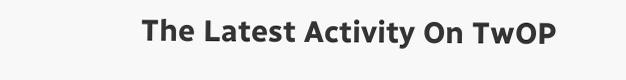The Latest Activity On TwOP